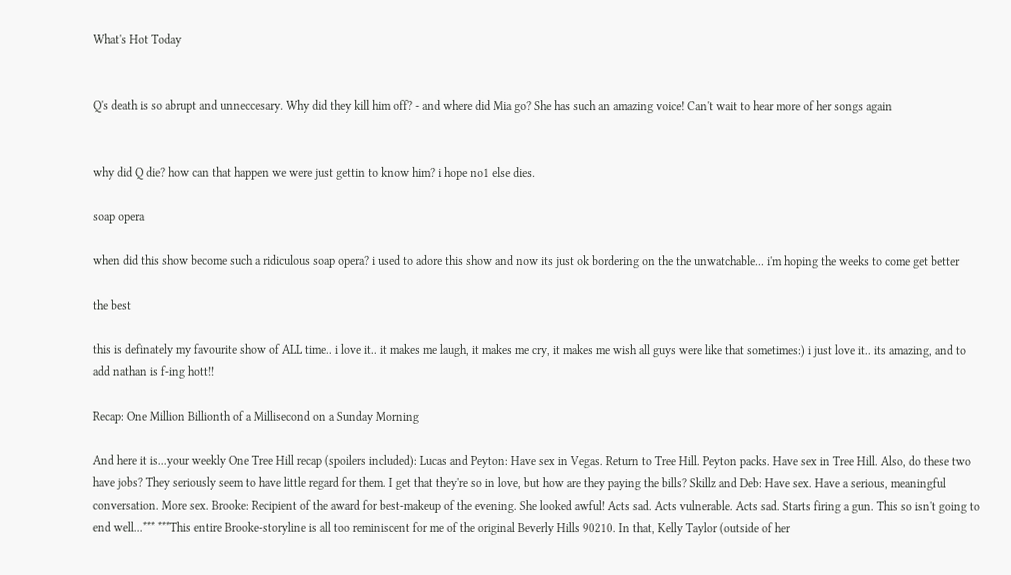What's Hot Today


Q's death is so abrupt and unneccesary. Why did they kill him off? - and where did Mia go? She has such an amazing voice! Can't wait to hear more of her songs again


why did Q die? how can that happen we were just gettin to know him? i hope no1 else dies.

soap opera

when did this show become such a ridiculous soap opera? i used to adore this show and now its just ok bordering on the the unwatchable... i'm hoping the weeks to come get better

the best

this is definately my favourite show of ALL time.. i love it.. it makes me laugh, it makes me cry, it makes me wish all guys were like that sometimes:) i just love it.. its amazing, and to add nathan is f-ing hott!!

Recap: One Million Billionth of a Millisecond on a Sunday Morning

And here it is...your weekly One Tree Hill recap (spoilers included): Lucas and Peyton: Have sex in Vegas. Return to Tree Hill. Peyton packs. Have sex in Tree Hill. Also, do these two have jobs? They seriously seem to have little regard for them. I get that they're so in love, but how are they paying the bills? Skillz and Deb: Have sex. Have a serious, meaningful conversation. More sex. Brooke: Recipient of the award for best-makeup of the evening. She looked awful! Acts sad. Acts vulnerable. Acts sad. Starts firing a gun. This so isn't going to end well...*** ***This entire Brooke-storyline is all too reminiscent for me of the original Beverly Hills 90210. In that, Kelly Taylor (outside of her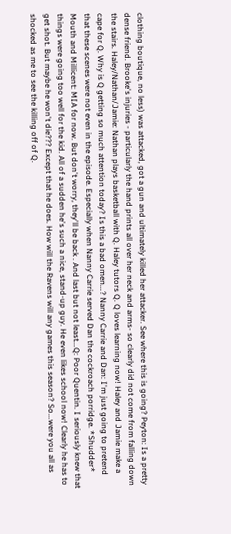clothing boutique, no less) was attacked, got a gun and ultimately killed her attacker. See where this is going? Peyton: Is a pretty dense friend. Brooke's injuries - particularly the hand prints all over her neck and arms- so clearly did not come from falling down the stairs. Haley/Nathan/Jamie: Nathan plays basketball with Q. Haley tutors Q. Q loves learning now! Haley and Jamie make a cape for Q. Why is Q getting so much attention today? Is this a bad omen...? Nanny Carrie and Dan: I'm just going to pretend that these scenes were not even in the episode. Especially when Nanny Carrie served Dan the cockroach porridge. *Shudder* Mouth and Millicent: MIA for now. But don't worry, they'll be back . And last but not least...Q: Poor Quentin. I seriously knew that things were going too well for the kid. All of a sudden he's such a nice, stand-up guy. He even likes school now! Clearly he has to get shot. But maybe he won't die??? Except that he does. How will the Ravens will any games this season? So...were you all as shocked as me to see the killing off of Q.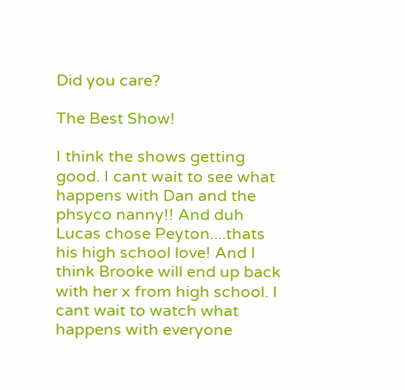Did you care?

The Best Show!

I think the shows getting good. I cant wait to see what happens with Dan and the phsyco nanny!! And duh Lucas chose Peyton....thats his high school love! And I think Brooke will end up back with her x from high school. I cant wait to watch what happens with everyone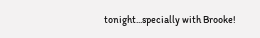tonight...specially with Brooke!